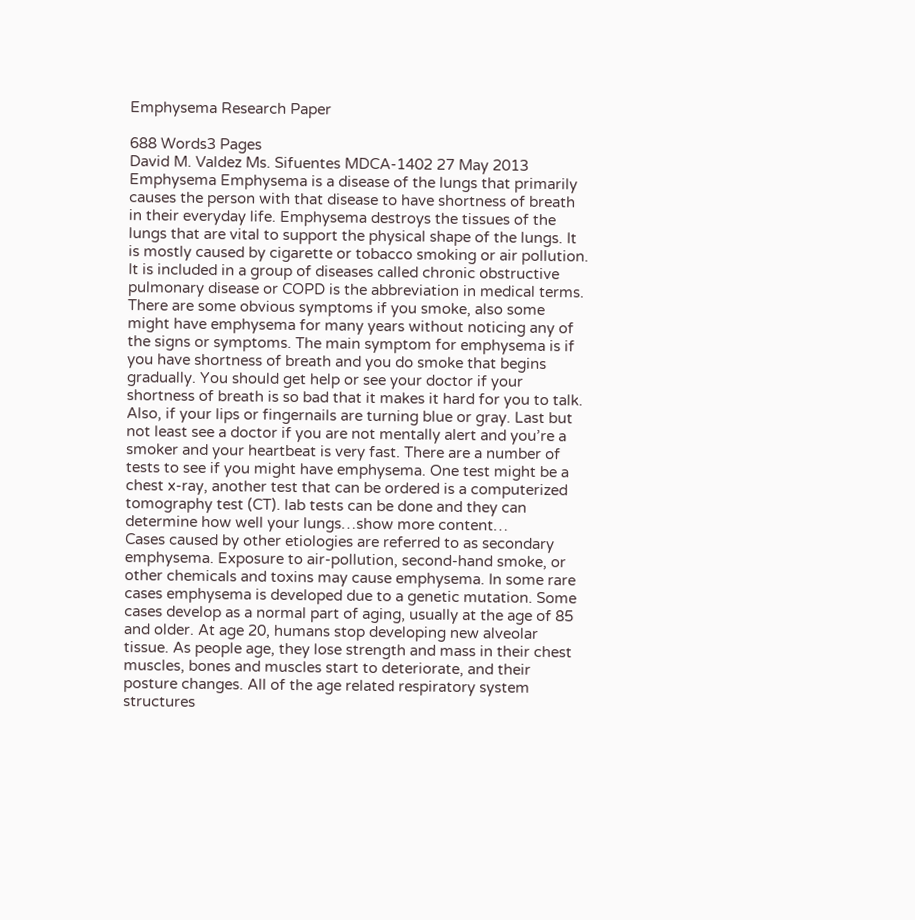Emphysema Research Paper

688 Words3 Pages
David M. Valdez Ms. Sifuentes MDCA-1402 27 May 2013 Emphysema Emphysema is a disease of the lungs that primarily causes the person with that disease to have shortness of breath in their everyday life. Emphysema destroys the tissues of the lungs that are vital to support the physical shape of the lungs. It is mostly caused by cigarette or tobacco smoking or air pollution. It is included in a group of diseases called chronic obstructive pulmonary disease or COPD is the abbreviation in medical terms. There are some obvious symptoms if you smoke, also some might have emphysema for many years without noticing any of the signs or symptoms. The main symptom for emphysema is if you have shortness of breath and you do smoke that begins gradually. You should get help or see your doctor if your shortness of breath is so bad that it makes it hard for you to talk. Also, if your lips or fingernails are turning blue or gray. Last but not least see a doctor if you are not mentally alert and you’re a smoker and your heartbeat is very fast. There are a number of tests to see if you might have emphysema. One test might be a chest x-ray, another test that can be ordered is a computerized tomography test (CT). lab tests can be done and they can determine how well your lungs…show more content…
Cases caused by other etiologies are referred to as secondary emphysema. Exposure to air-pollution, second-hand smoke, or other chemicals and toxins may cause emphysema. In some rare cases emphysema is developed due to a genetic mutation. Some cases develop as a normal part of aging, usually at the age of 85 and older. At age 20, humans stop developing new alveolar tissue. As people age, they lose strength and mass in their chest muscles, bones and muscles start to deteriorate, and their posture changes. All of the age related respiratory system structures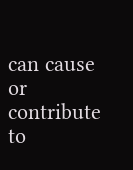can cause or contribute to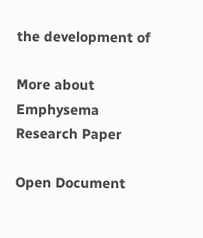the development of

More about Emphysema Research Paper

Open Document